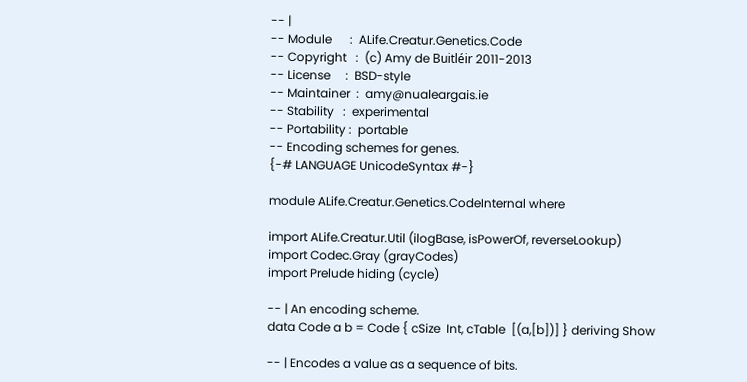-- |
-- Module      :  ALife.Creatur.Genetics.Code
-- Copyright   :  (c) Amy de Buitléir 2011-2013
-- License     :  BSD-style
-- Maintainer  :  amy@nualeargais.ie
-- Stability   :  experimental
-- Portability :  portable
-- Encoding schemes for genes.
{-# LANGUAGE UnicodeSyntax #-}

module ALife.Creatur.Genetics.CodeInternal where

import ALife.Creatur.Util (ilogBase, isPowerOf, reverseLookup)
import Codec.Gray (grayCodes)
import Prelude hiding (cycle)

-- | An encoding scheme.
data Code a b = Code { cSize  Int, cTable  [(a,[b])] } deriving Show

-- | Encodes a value as a sequence of bits.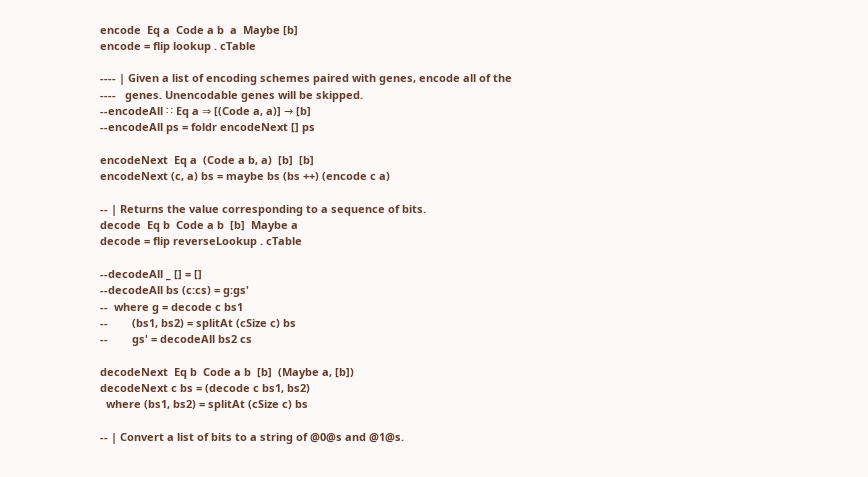encode  Eq a  Code a b  a  Maybe [b]
encode = flip lookup . cTable

---- | Given a list of encoding schemes paired with genes, encode all of the
----   genes. Unencodable genes will be skipped.
--encodeAll ∷ Eq a ⇒ [(Code a, a)] → [b]
--encodeAll ps = foldr encodeNext [] ps

encodeNext  Eq a  (Code a b, a)  [b]  [b]
encodeNext (c, a) bs = maybe bs (bs ++) (encode c a)

-- | Returns the value corresponding to a sequence of bits.
decode  Eq b  Code a b  [b]  Maybe a
decode = flip reverseLookup . cTable

--decodeAll _ [] = []
--decodeAll bs (c:cs) = g:gs'
--  where g = decode c bs1
--        (bs1, bs2) = splitAt (cSize c) bs
--        gs' = decodeAll bs2 cs

decodeNext  Eq b  Code a b  [b]  (Maybe a, [b])
decodeNext c bs = (decode c bs1, bs2)
  where (bs1, bs2) = splitAt (cSize c) bs

-- | Convert a list of bits to a string of @0@s and @1@s.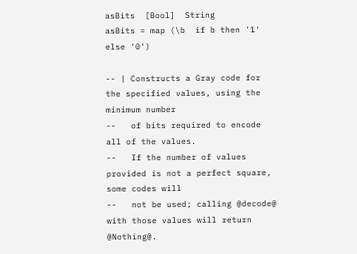asBits  [Bool]  String
asBits = map (\b  if b then '1' else '0')

-- | Constructs a Gray code for the specified values, using the minimum number
--   of bits required to encode all of the values.
--   If the number of values provided is not a perfect square, some codes will
--   not be used; calling @decode@ with those values will return @Nothing@.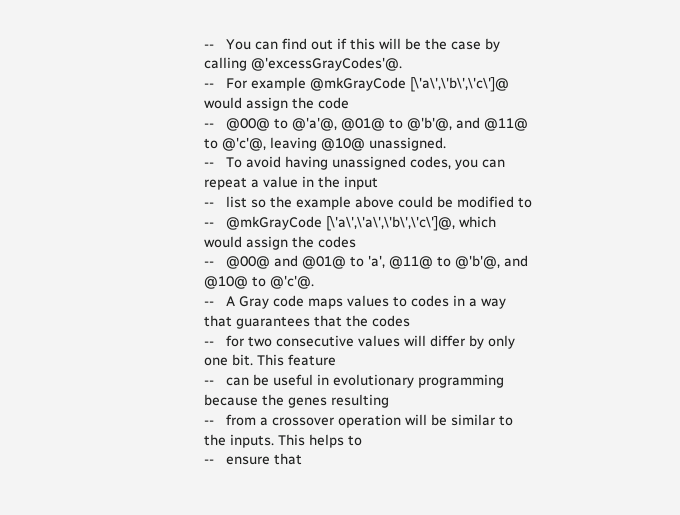--   You can find out if this will be the case by calling @'excessGrayCodes'@.
--   For example @mkGrayCode [\'a\',\'b\',\'c\']@ would assign the code
--   @00@ to @'a'@, @01@ to @'b'@, and @11@ to @'c'@, leaving @10@ unassigned.
--   To avoid having unassigned codes, you can repeat a value in the input
--   list so the example above could be modified to
--   @mkGrayCode [\'a\',\'a\',\'b\',\'c\']@, which would assign the codes
--   @00@ and @01@ to 'a', @11@ to @'b'@, and @10@ to @'c'@.
--   A Gray code maps values to codes in a way that guarantees that the codes
--   for two consecutive values will differ by only one bit. This feature
--   can be useful in evolutionary programming because the genes resulting
--   from a crossover operation will be similar to the inputs. This helps to
--   ensure that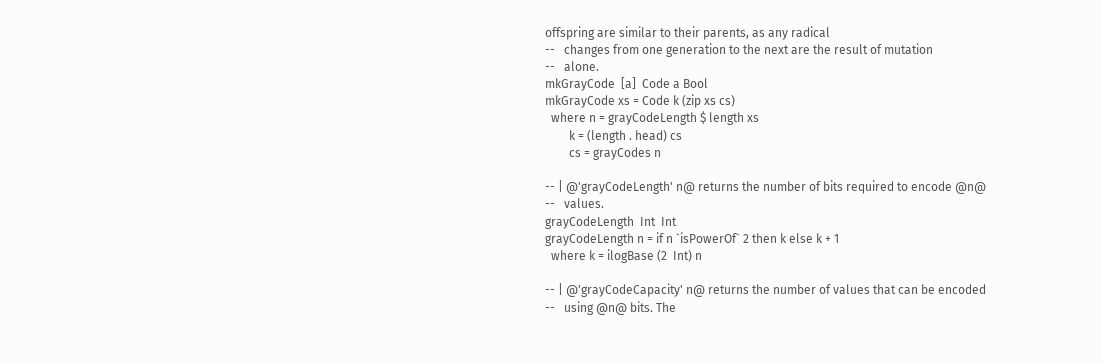offspring are similar to their parents, as any radical
--   changes from one generation to the next are the result of mutation
--   alone.
mkGrayCode  [a]  Code a Bool
mkGrayCode xs = Code k (zip xs cs)
  where n = grayCodeLength $ length xs
        k = (length . head) cs
        cs = grayCodes n

-- | @'grayCodeLength' n@ returns the number of bits required to encode @n@
--   values.
grayCodeLength  Int  Int
grayCodeLength n = if n `isPowerOf` 2 then k else k + 1
  where k = ilogBase (2  Int) n

-- | @'grayCodeCapacity' n@ returns the number of values that can be encoded
--   using @n@ bits. The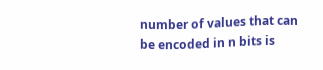number of values that can be encoded in n bits is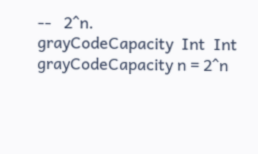--   2^n.
grayCodeCapacity  Int  Int
grayCodeCapacity n = 2^n